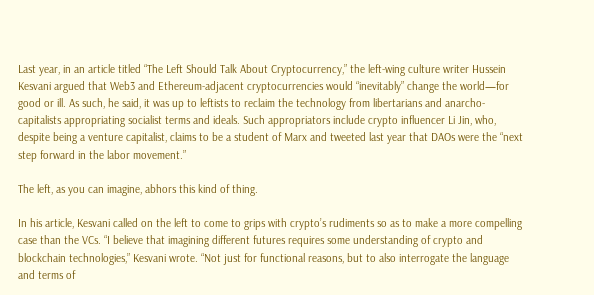Last year, in an article titled “The Left Should Talk About Cryptocurrency,” the left-wing culture writer Hussein Kesvani argued that Web3 and Ethereum-adjacent cryptocurrencies would “inevitably” change the world—for good or ill. As such, he said, it was up to leftists to reclaim the technology from libertarians and anarcho-capitalists appropriating socialist terms and ideals. Such appropriators include crypto influencer Li Jin, who, despite being a venture capitalist, claims to be a student of Marx and tweeted last year that DAOs were the “next step forward in the labor movement.”

The left, as you can imagine, abhors this kind of thing.

In his article, Kesvani called on the left to come to grips with crypto’s rudiments so as to make a more compelling case than the VCs. “I believe that imagining different futures requires some understanding of crypto and blockchain technologies,” Kesvani wrote. “Not just for functional reasons, but to also interrogate the language and terms of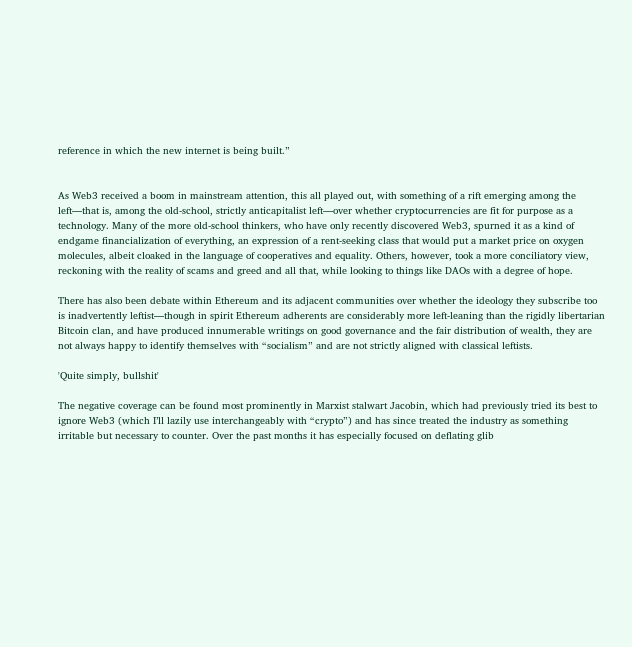reference in which the new internet is being built.”


As Web3 received a boom in mainstream attention, this all played out, with something of a rift emerging among the left—that is, among the old-school, strictly anticapitalist left—over whether cryptocurrencies are fit for purpose as a technology. Many of the more old-school thinkers, who have only recently discovered Web3, spurned it as a kind of endgame financialization of everything, an expression of a rent-seeking class that would put a market price on oxygen molecules, albeit cloaked in the language of cooperatives and equality. Others, however, took a more conciliatory view, reckoning with the reality of scams and greed and all that, while looking to things like DAOs with a degree of hope.

There has also been debate within Ethereum and its adjacent communities over whether the ideology they subscribe too is inadvertently leftist—though in spirit Ethereum adherents are considerably more left-leaning than the rigidly libertarian Bitcoin clan, and have produced innumerable writings on good governance and the fair distribution of wealth, they are not always happy to identify themselves with “socialism” and are not strictly aligned with classical leftists.

'Quite simply, bullshit'

The negative coverage can be found most prominently in Marxist stalwart Jacobin, which had previously tried its best to ignore Web3 (which I’ll lazily use interchangeably with “crypto”) and has since treated the industry as something irritable but necessary to counter. Over the past months it has especially focused on deflating glib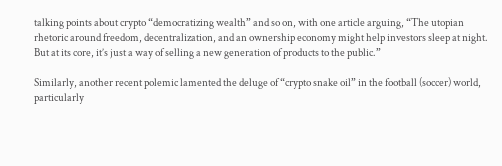talking points about crypto “democratizing wealth” and so on, with one article arguing, “The utopian rhetoric around freedom, decentralization, and an ownership economy might help investors sleep at night. But at its core, it’s just a way of selling a new generation of products to the public.”

Similarly, another recent polemic lamented the deluge of “crypto snake oil” in the football (soccer) world, particularly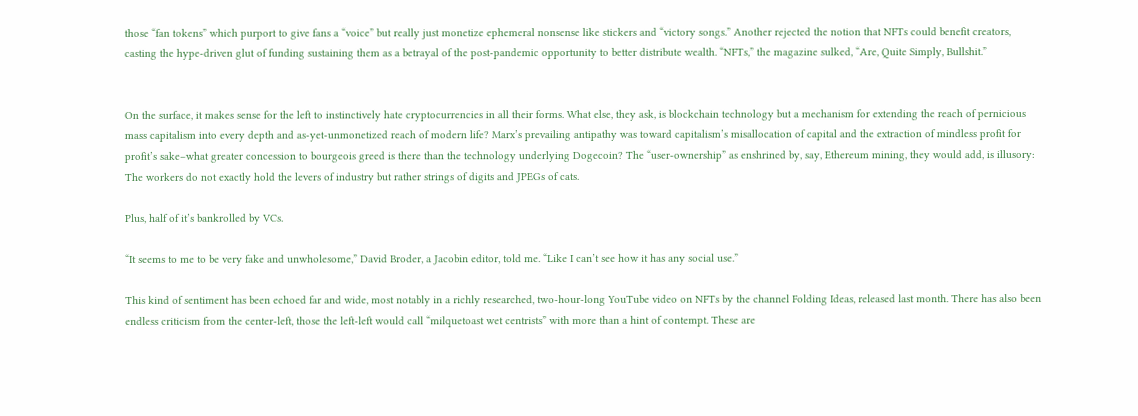those “fan tokens” which purport to give fans a “voice” but really just monetize ephemeral nonsense like stickers and “victory songs.” Another rejected the notion that NFTs could benefit creators, casting the hype-driven glut of funding sustaining them as a betrayal of the post-pandemic opportunity to better distribute wealth. “NFTs,” the magazine sulked, “Are, Quite Simply, Bullshit.”


On the surface, it makes sense for the left to instinctively hate cryptocurrencies in all their forms. What else, they ask, is blockchain technology but a mechanism for extending the reach of pernicious mass capitalism into every depth and as-yet-unmonetized reach of modern life? Marx’s prevailing antipathy was toward capitalism’s misallocation of capital and the extraction of mindless profit for profit’s sake–what greater concession to bourgeois greed is there than the technology underlying Dogecoin? The “user-ownership” as enshrined by, say, Ethereum mining, they would add, is illusory: The workers do not exactly hold the levers of industry but rather strings of digits and JPEGs of cats.

Plus, half of it’s bankrolled by VCs.

“It seems to me to be very fake and unwholesome,” David Broder, a Jacobin editor, told me. “Like I can’t see how it has any social use.”

This kind of sentiment has been echoed far and wide, most notably in a richly researched, two-hour-long YouTube video on NFTs by the channel Folding Ideas, released last month. There has also been endless criticism from the center-left, those the left-left would call “milquetoast wet centrists” with more than a hint of contempt. These are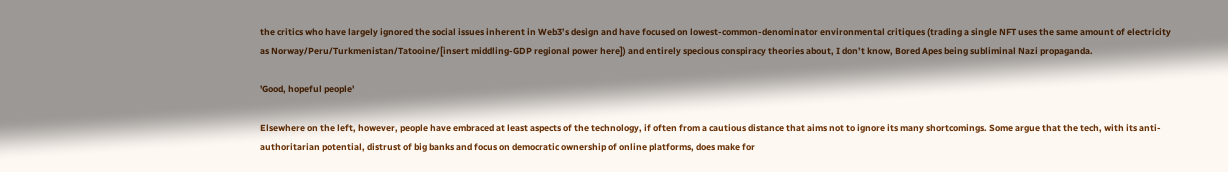the critics who have largely ignored the social issues inherent in Web3’s design and have focused on lowest-common-denominator environmental critiques (trading a single NFT uses the same amount of electricity as Norway/Peru/Turkmenistan/Tatooine/[insert middling-GDP regional power here]) and entirely specious conspiracy theories about, I don’t know, Bored Apes being subliminal Nazi propaganda.

'Good, hopeful people'

Elsewhere on the left, however, people have embraced at least aspects of the technology, if often from a cautious distance that aims not to ignore its many shortcomings. Some argue that the tech, with its anti-authoritarian potential, distrust of big banks and focus on democratic ownership of online platforms, does make for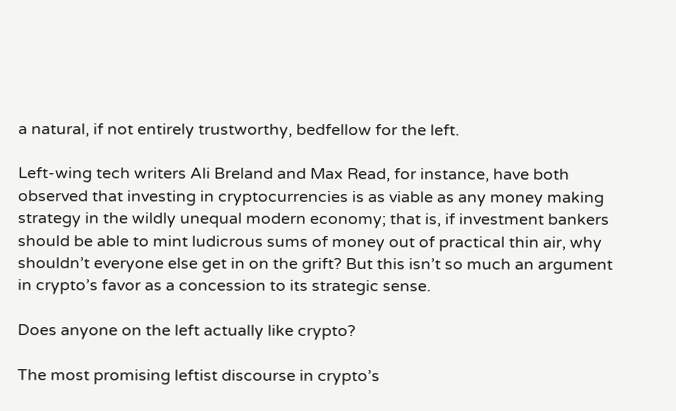a natural, if not entirely trustworthy, bedfellow for the left.

Left-wing tech writers Ali Breland and Max Read, for instance, have both observed that investing in cryptocurrencies is as viable as any money making strategy in the wildly unequal modern economy; that is, if investment bankers should be able to mint ludicrous sums of money out of practical thin air, why shouldn’t everyone else get in on the grift? But this isn’t so much an argument in crypto’s favor as a concession to its strategic sense.

Does anyone on the left actually like crypto?

The most promising leftist discourse in crypto’s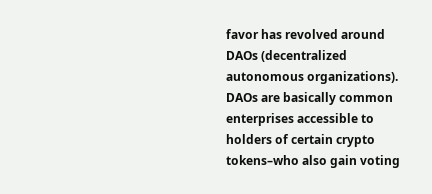favor has revolved around DAOs (decentralized autonomous organizations). DAOs are basically common enterprises accessible to holders of certain crypto tokens–who also gain voting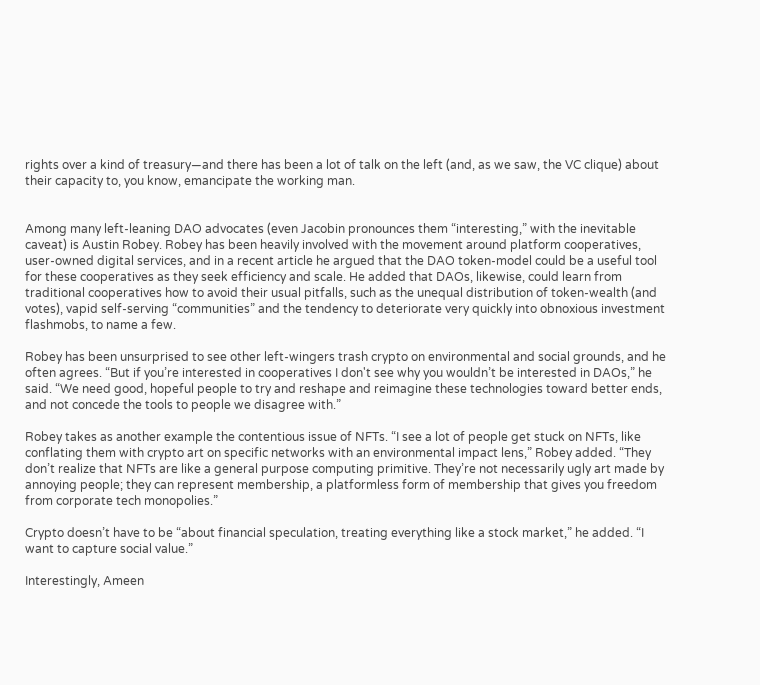rights over a kind of treasury—and there has been a lot of talk on the left (and, as we saw, the VC clique) about their capacity to, you know, emancipate the working man.


Among many left-leaning DAO advocates (even Jacobin pronounces them “interesting,” with the inevitable caveat) is Austin Robey. Robey has been heavily involved with the movement around platform cooperatives, user-owned digital services, and in a recent article he argued that the DAO token-model could be a useful tool for these cooperatives as they seek efficiency and scale. He added that DAOs, likewise, could learn from traditional cooperatives how to avoid their usual pitfalls, such as the unequal distribution of token-wealth (and votes), vapid self-serving “communities” and the tendency to deteriorate very quickly into obnoxious investment flashmobs, to name a few.

Robey has been unsurprised to see other left-wingers trash crypto on environmental and social grounds, and he often agrees. “But if you’re interested in cooperatives I don't see why you wouldn’t be interested in DAOs,” he said. “We need good, hopeful people to try and reshape and reimagine these technologies toward better ends, and not concede the tools to people we disagree with.”

Robey takes as another example the contentious issue of NFTs. “I see a lot of people get stuck on NFTs, like conflating them with crypto art on specific networks with an environmental impact lens,” Robey added. “They don’t realize that NFTs are like a general purpose computing primitive. They’re not necessarily ugly art made by annoying people; they can represent membership, a platformless form of membership that gives you freedom from corporate tech monopolies.”

Crypto doesn’t have to be “about financial speculation, treating everything like a stock market,” he added. “I want to capture social value.”

Interestingly, Ameen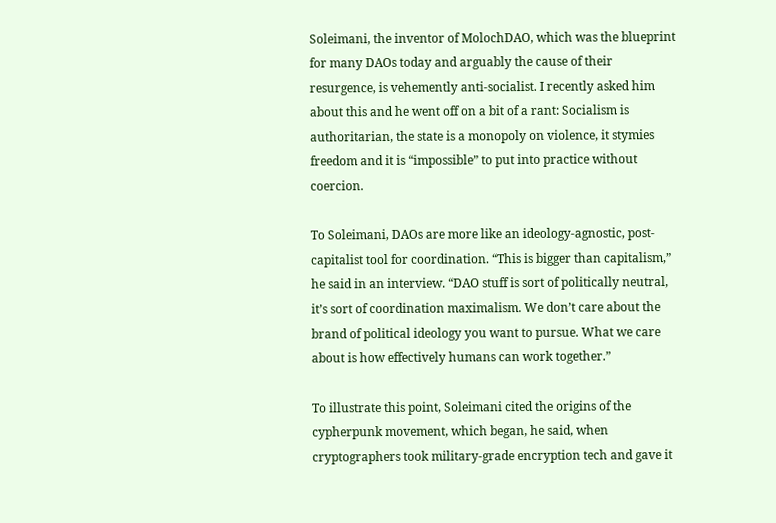Soleimani, the inventor of MolochDAO, which was the blueprint for many DAOs today and arguably the cause of their resurgence, is vehemently anti-socialist. I recently asked him about this and he went off on a bit of a rant: Socialism is authoritarian, the state is a monopoly on violence, it stymies freedom and it is “impossible” to put into practice without coercion.

To Soleimani, DAOs are more like an ideology-agnostic, post-capitalist tool for coordination. “This is bigger than capitalism,” he said in an interview. “DAO stuff is sort of politically neutral, it’s sort of coordination maximalism. We don’t care about the brand of political ideology you want to pursue. What we care about is how effectively humans can work together.”

To illustrate this point, Soleimani cited the origins of the cypherpunk movement, which began, he said, when cryptographers took military-grade encryption tech and gave it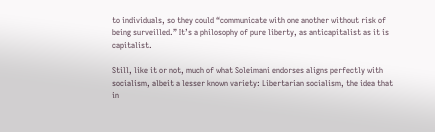to individuals, so they could “communicate with one another without risk of being surveilled.” It’s a philosophy of pure liberty, as anticapitalist as it is capitalist.

Still, like it or not, much of what Soleimani endorses aligns perfectly with socialism, albeit a lesser known variety: Libertarian socialism, the idea that in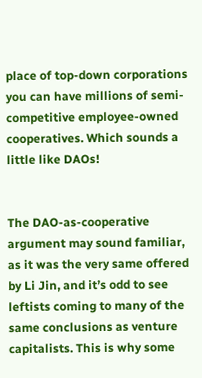place of top-down corporations you can have millions of semi-competitive employee-owned cooperatives. Which sounds a little like DAOs!


The DAO-as-cooperative argument may sound familiar, as it was the very same offered by Li Jin, and it’s odd to see leftists coming to many of the same conclusions as venture capitalists. This is why some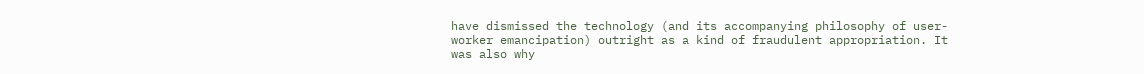have dismissed the technology (and its accompanying philosophy of user-worker emancipation) outright as a kind of fraudulent appropriation. It was also why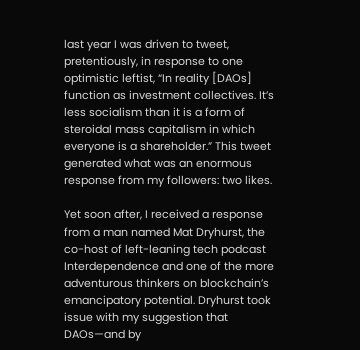last year I was driven to tweet, pretentiously, in response to one optimistic leftist, “In reality [DAOs] function as investment collectives. It’s less socialism than it is a form of steroidal mass capitalism in which everyone is a shareholder.” This tweet generated what was an enormous response from my followers: two likes.

Yet soon after, I received a response from a man named Mat Dryhurst, the co-host of left-leaning tech podcast Interdependence and one of the more adventurous thinkers on blockchain’s emancipatory potential. Dryhurst took issue with my suggestion that DAOs—and by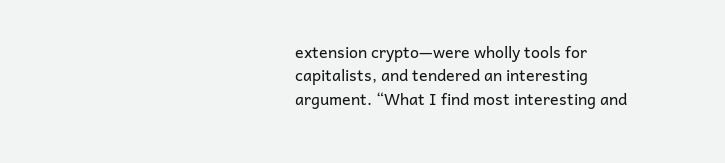extension crypto—were wholly tools for capitalists, and tendered an interesting argument. “What I find most interesting and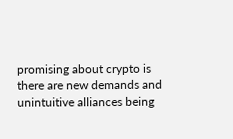promising about crypto is there are new demands and unintuitive alliances being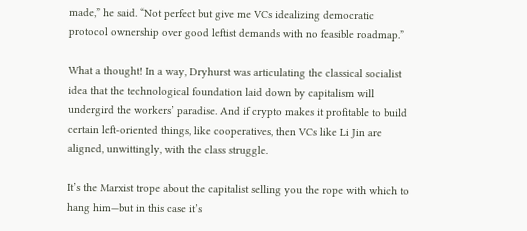made,” he said. “Not perfect but give me VCs idealizing democratic protocol ownership over good leftist demands with no feasible roadmap.”

What a thought! In a way, Dryhurst was articulating the classical socialist idea that the technological foundation laid down by capitalism will undergird the workers’ paradise. And if crypto makes it profitable to build certain left-oriented things, like cooperatives, then VCs like Li Jin are aligned, unwittingly, with the class struggle.

It’s the Marxist trope about the capitalist selling you the rope with which to hang him—but in this case it’s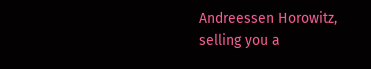Andreessen Horowitz, selling you a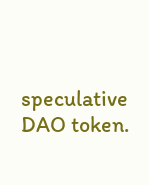speculative DAO token.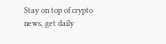Stay on top of crypto news, get daily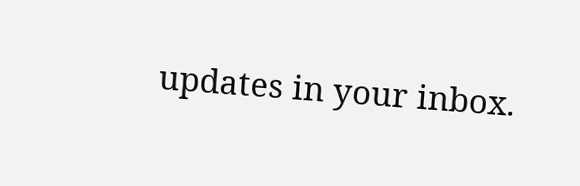updates in your inbox.